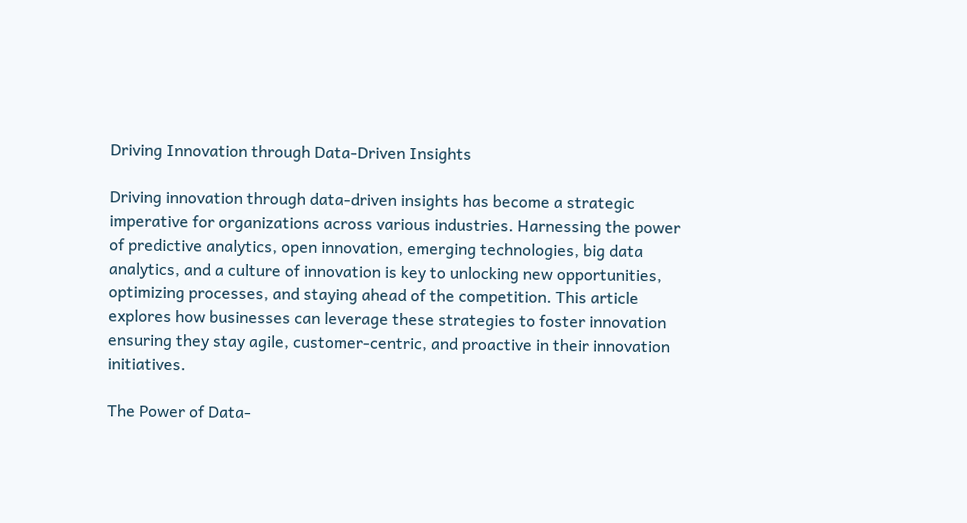Driving Innovation through Data-Driven Insights

Driving innovation through data-driven insights has become a strategic imperative for organizations across various industries. Harnessing the power of predictive analytics, open innovation, emerging technologies, big data analytics, and a culture of innovation is key to unlocking new opportunities, optimizing processes, and staying ahead of the competition. This article explores how businesses can leverage these strategies to foster innovation ensuring they stay agile, customer-centric, and proactive in their innovation initiatives.

The Power of Data-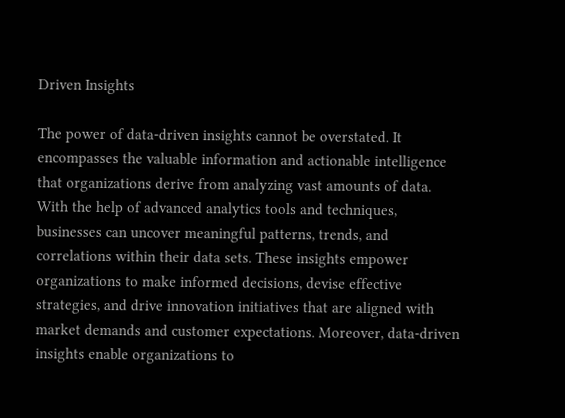Driven Insights

The power of data-driven insights cannot be overstated. It encompasses the valuable information and actionable intelligence that organizations derive from analyzing vast amounts of data. With the help of advanced analytics tools and techniques, businesses can uncover meaningful patterns, trends, and correlations within their data sets. These insights empower organizations to make informed decisions, devise effective strategies, and drive innovation initiatives that are aligned with market demands and customer expectations. Moreover, data-driven insights enable organizations to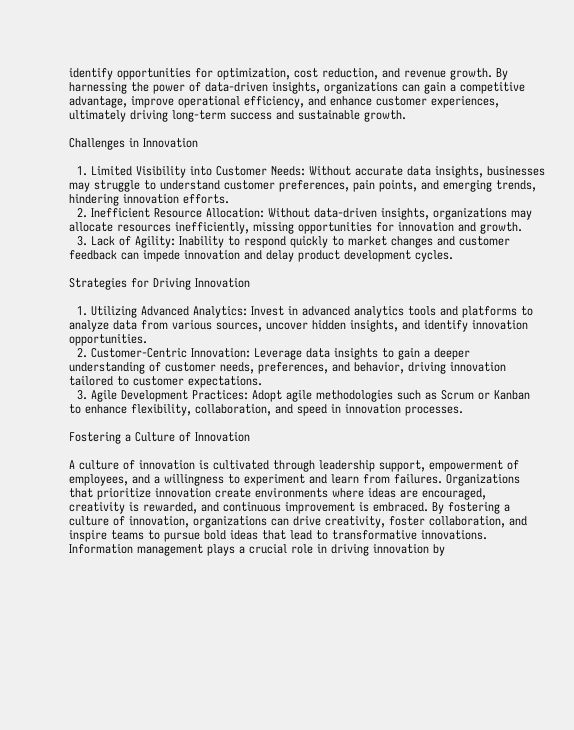identify opportunities for optimization, cost reduction, and revenue growth. By harnessing the power of data-driven insights, organizations can gain a competitive advantage, improve operational efficiency, and enhance customer experiences, ultimately driving long-term success and sustainable growth.

Challenges in Innovation

  1. Limited Visibility into Customer Needs: Without accurate data insights, businesses may struggle to understand customer preferences, pain points, and emerging trends, hindering innovation efforts.
  2. Inefficient Resource Allocation: Without data-driven insights, organizations may allocate resources inefficiently, missing opportunities for innovation and growth.
  3. Lack of Agility: Inability to respond quickly to market changes and customer feedback can impede innovation and delay product development cycles.

Strategies for Driving Innovation

  1. Utilizing Advanced Analytics: Invest in advanced analytics tools and platforms to analyze data from various sources, uncover hidden insights, and identify innovation opportunities.
  2. Customer-Centric Innovation: Leverage data insights to gain a deeper understanding of customer needs, preferences, and behavior, driving innovation tailored to customer expectations.
  3. Agile Development Practices: Adopt agile methodologies such as Scrum or Kanban to enhance flexibility, collaboration, and speed in innovation processes.

Fostering a Culture of Innovation

A culture of innovation is cultivated through leadership support, empowerment of employees, and a willingness to experiment and learn from failures. Organizations that prioritize innovation create environments where ideas are encouraged, creativity is rewarded, and continuous improvement is embraced. By fostering a culture of innovation, organizations can drive creativity, foster collaboration, and inspire teams to pursue bold ideas that lead to transformative innovations. Information management plays a crucial role in driving innovation by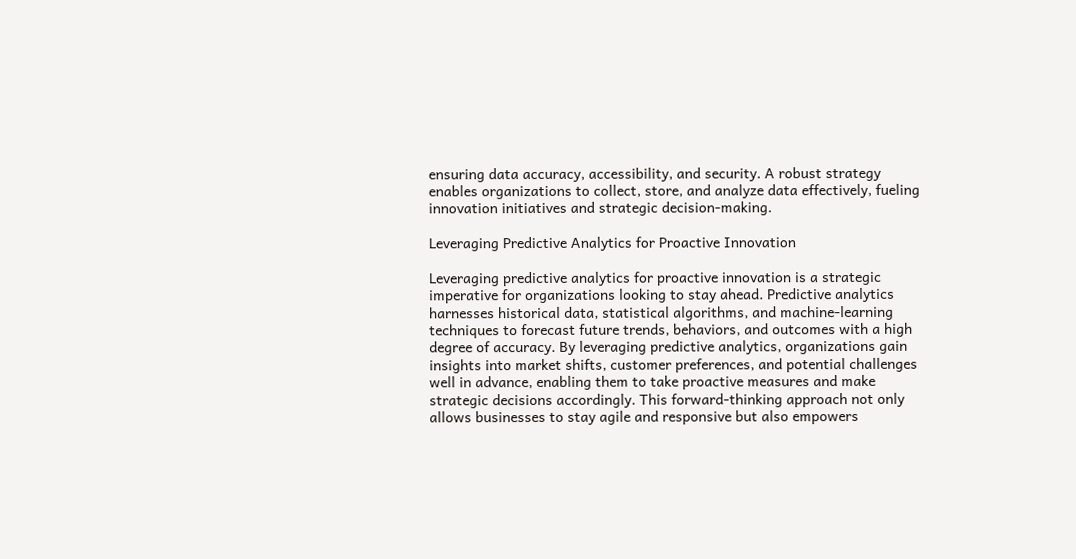ensuring data accuracy, accessibility, and security. A robust strategy enables organizations to collect, store, and analyze data effectively, fueling innovation initiatives and strategic decision-making.

Leveraging Predictive Analytics for Proactive Innovation

Leveraging predictive analytics for proactive innovation is a strategic imperative for organizations looking to stay ahead. Predictive analytics harnesses historical data, statistical algorithms, and machine-learning techniques to forecast future trends, behaviors, and outcomes with a high degree of accuracy. By leveraging predictive analytics, organizations gain insights into market shifts, customer preferences, and potential challenges well in advance, enabling them to take proactive measures and make strategic decisions accordingly. This forward-thinking approach not only allows businesses to stay agile and responsive but also empowers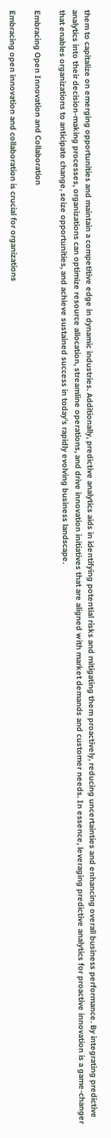them to capitalize on emerging opportunities and maintain a competitive edge in dynamic industries. Additionally, predictive analytics aids in identifying potential risks and mitigating them proactively, reducing uncertainties and enhancing overall business performance. By integrating predictive analytics into their decision-making processes, organizations can optimize resource allocation, streamline operations, and drive innovation initiatives that are aligned with market demands and customer needs. In essence, leveraging predictive analytics for proactive innovation is a game-changer that enables organizations to anticipate change, seize opportunities, and achieve sustained success in today’s rapidly evolving business landscape.

Embracing Open Innovation and Collaboration

Embracing open innovation and collaboration is crucial for organizations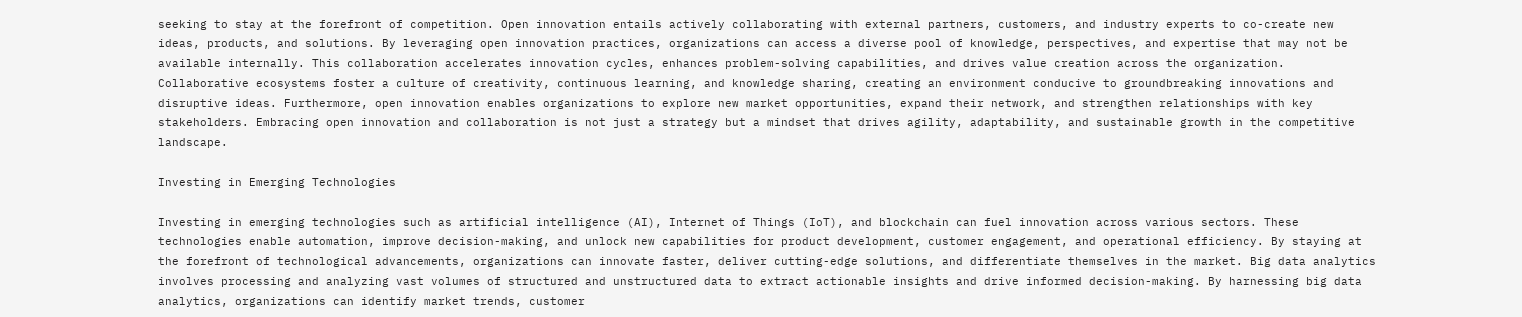seeking to stay at the forefront of competition. Open innovation entails actively collaborating with external partners, customers, and industry experts to co-create new ideas, products, and solutions. By leveraging open innovation practices, organizations can access a diverse pool of knowledge, perspectives, and expertise that may not be available internally. This collaboration accelerates innovation cycles, enhances problem-solving capabilities, and drives value creation across the organization. Collaborative ecosystems foster a culture of creativity, continuous learning, and knowledge sharing, creating an environment conducive to groundbreaking innovations and disruptive ideas. Furthermore, open innovation enables organizations to explore new market opportunities, expand their network, and strengthen relationships with key stakeholders. Embracing open innovation and collaboration is not just a strategy but a mindset that drives agility, adaptability, and sustainable growth in the competitive landscape.

Investing in Emerging Technologies

Investing in emerging technologies such as artificial intelligence (AI), Internet of Things (IoT), and blockchain can fuel innovation across various sectors. These technologies enable automation, improve decision-making, and unlock new capabilities for product development, customer engagement, and operational efficiency. By staying at the forefront of technological advancements, organizations can innovate faster, deliver cutting-edge solutions, and differentiate themselves in the market. Big data analytics involves processing and analyzing vast volumes of structured and unstructured data to extract actionable insights and drive informed decision-making. By harnessing big data analytics, organizations can identify market trends, customer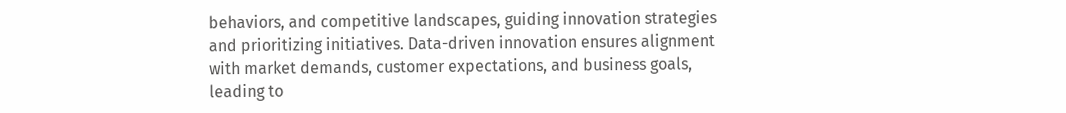behaviors, and competitive landscapes, guiding innovation strategies and prioritizing initiatives. Data-driven innovation ensures alignment with market demands, customer expectations, and business goals, leading to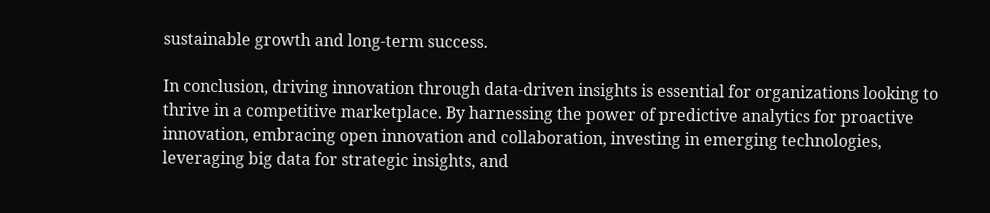sustainable growth and long-term success.

In conclusion, driving innovation through data-driven insights is essential for organizations looking to thrive in a competitive marketplace. By harnessing the power of predictive analytics for proactive innovation, embracing open innovation and collaboration, investing in emerging technologies, leveraging big data for strategic insights, and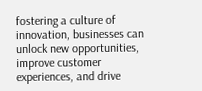fostering a culture of innovation, businesses can unlock new opportunities, improve customer experiences, and drive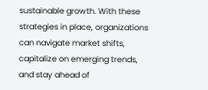sustainable growth. With these strategies in place, organizations can navigate market shifts, capitalize on emerging trends, and stay ahead of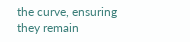the curve, ensuring they remain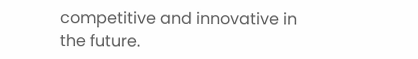competitive and innovative in the future.